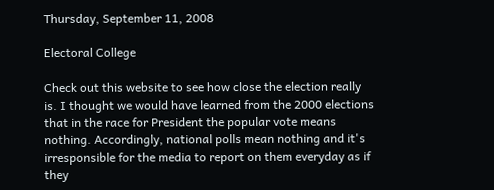Thursday, September 11, 2008

Electoral College

Check out this website to see how close the election really is. I thought we would have learned from the 2000 elections that in the race for President the popular vote means nothing. Accordingly, national polls mean nothing and it's irresponsible for the media to report on them everyday as if they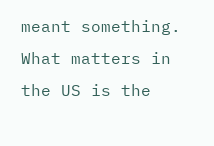meant something. What matters in the US is the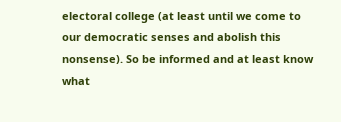electoral college (at least until we come to our democratic senses and abolish this nonsense). So be informed and at least know what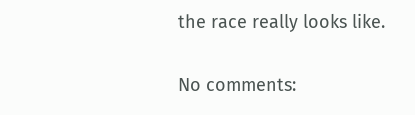the race really looks like.

No comments: